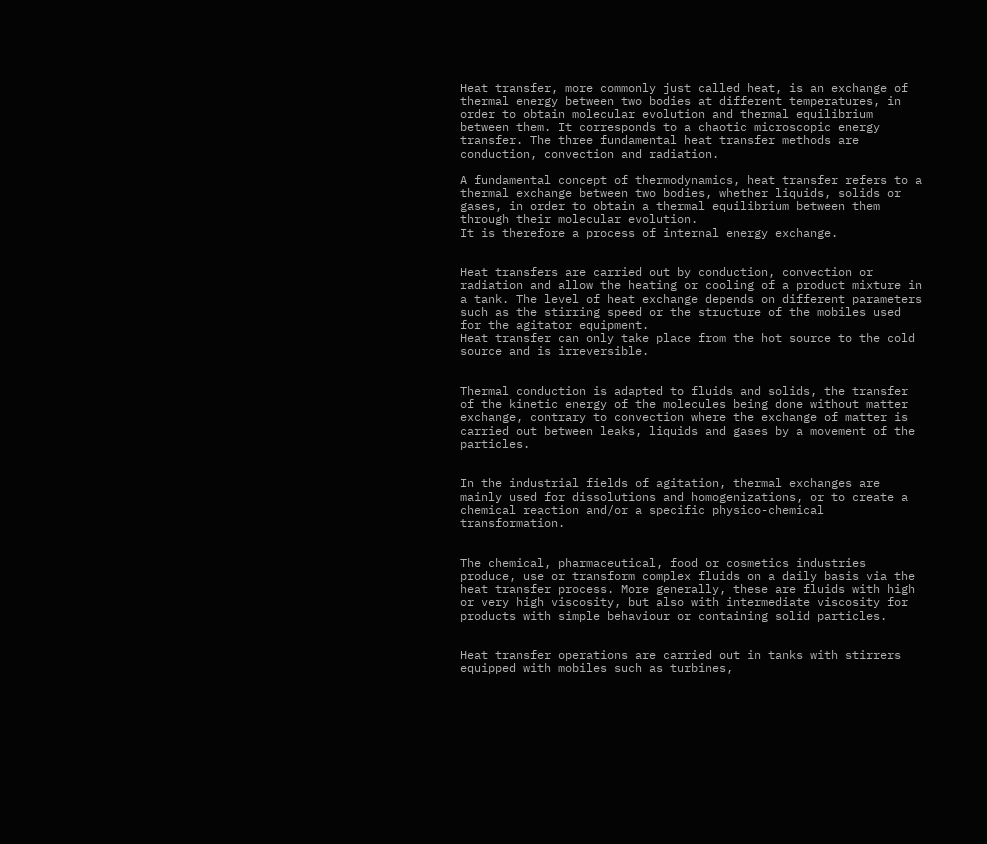Heat transfer, more commonly just called heat, is an exchange of thermal energy between two bodies at different temperatures, in order to obtain molecular evolution and thermal equilibrium between them. It corresponds to a chaotic microscopic energy transfer. The three fundamental heat transfer methods are conduction, convection and radiation.

A fundamental concept of thermodynamics, heat transfer refers to a thermal exchange between two bodies, whether liquids, solids or gases, in order to obtain a thermal equilibrium between them through their molecular evolution.
It is therefore a process of internal energy exchange.


Heat transfers are carried out by conduction, convection or radiation and allow the heating or cooling of a product mixture in a tank. The level of heat exchange depends on different parameters such as the stirring speed or the structure of the mobiles used for the agitator equipment.
Heat transfer can only take place from the hot source to the cold source and is irreversible.


Thermal conduction is adapted to fluids and solids, the transfer of the kinetic energy of the molecules being done without matter exchange, contrary to convection where the exchange of matter is carried out between leaks, liquids and gases by a movement of the particles.


In the industrial fields of agitation, thermal exchanges are mainly used for dissolutions and homogenizations, or to create a chemical reaction and/or a specific physico-chemical transformation.


The chemical, pharmaceutical, food or cosmetics industries produce, use or transform complex fluids on a daily basis via the heat transfer process. More generally, these are fluids with high or very high viscosity, but also with intermediate viscosity for products with simple behaviour or containing solid particles.


Heat transfer operations are carried out in tanks with stirrers equipped with mobiles such as turbines,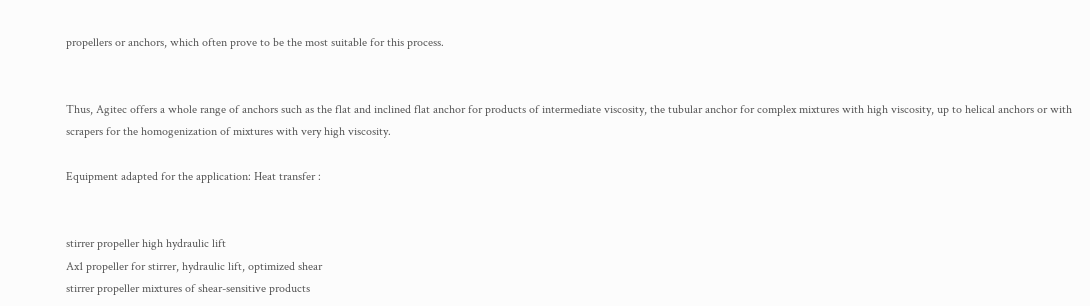propellers or anchors, which often prove to be the most suitable for this process.


Thus, Agitec offers a whole range of anchors such as the flat and inclined flat anchor for products of intermediate viscosity, the tubular anchor for complex mixtures with high viscosity, up to helical anchors or with scrapers for the homogenization of mixtures with very high viscosity.

Equipment adapted for the application: Heat transfer :


stirrer propeller high hydraulic lift
Ax1 propeller for stirrer, hydraulic lift, optimized shear
stirrer propeller mixtures of shear-sensitive products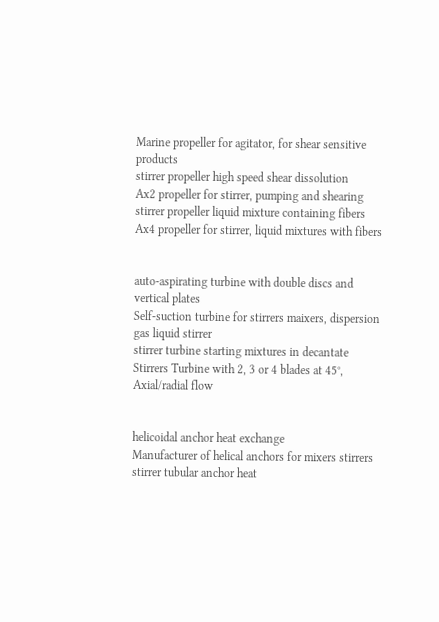Marine propeller for agitator, for shear sensitive products
stirrer propeller high speed shear dissolution
Ax2 propeller for stirrer, pumping and shearing
stirrer propeller liquid mixture containing fibers
Ax4 propeller for stirrer, liquid mixtures with fibers


auto-aspirating turbine with double discs and vertical plates
Self-suction turbine for stirrers maixers, dispersion gas liquid stirrer
stirrer turbine starting mixtures in decantate
Stirrers Turbine with 2, 3 or 4 blades at 45°, Axial/radial flow


helicoidal anchor heat exchange
Manufacturer of helical anchors for mixers stirrers
stirrer tubular anchor heat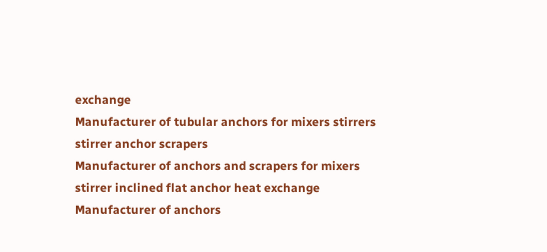exchange
Manufacturer of tubular anchors for mixers stirrers
stirrer anchor scrapers
Manufacturer of anchors and scrapers for mixers
stirrer inclined flat anchor heat exchange
Manufacturer of anchors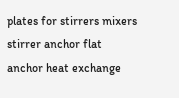plates for stirrers mixers
stirrer anchor flat anchor heat exchange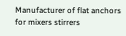Manufacturer of flat anchors for mixers stirrers